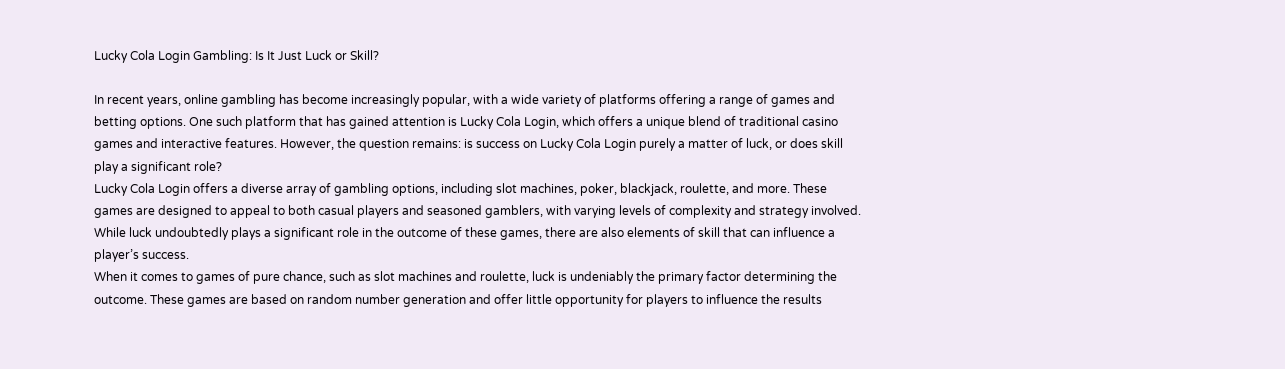Lucky Cola Login Gambling: Is It Just Luck or Skill?

In recent years, online gambling has become increasingly popular, with a wide variety of platforms offering a range of games and betting options. One such platform that has gained attention is Lucky Cola Login, which offers a unique blend of traditional casino games and interactive features. However, the question remains: is success on Lucky Cola Login purely a matter of luck, or does skill play a significant role?
Lucky Cola Login offers a diverse array of gambling options, including slot machines, poker, blackjack, roulette, and more. These games are designed to appeal to both casual players and seasoned gamblers, with varying levels of complexity and strategy involved. While luck undoubtedly plays a significant role in the outcome of these games, there are also elements of skill that can influence a player’s success.
When it comes to games of pure chance, such as slot machines and roulette, luck is undeniably the primary factor determining the outcome. These games are based on random number generation and offer little opportunity for players to influence the results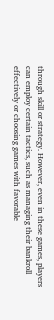through skill or strategy. However, even in these games, players can employ certain tactics, such as managing their bankroll effectively or choosing games with favorable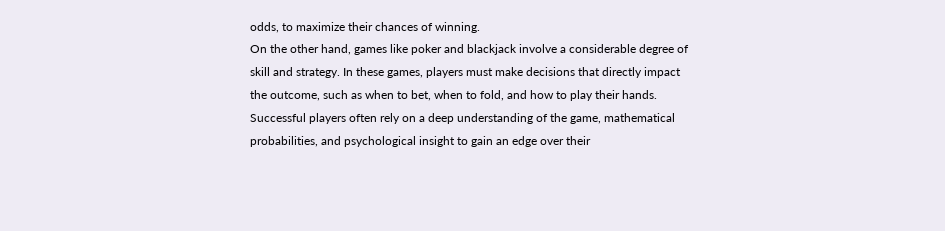odds, to maximize their chances of winning.
On the other hand, games like poker and blackjack involve a considerable degree of skill and strategy. In these games, players must make decisions that directly impact the outcome, such as when to bet, when to fold, and how to play their hands. Successful players often rely on a deep understanding of the game, mathematical probabilities, and psychological insight to gain an edge over their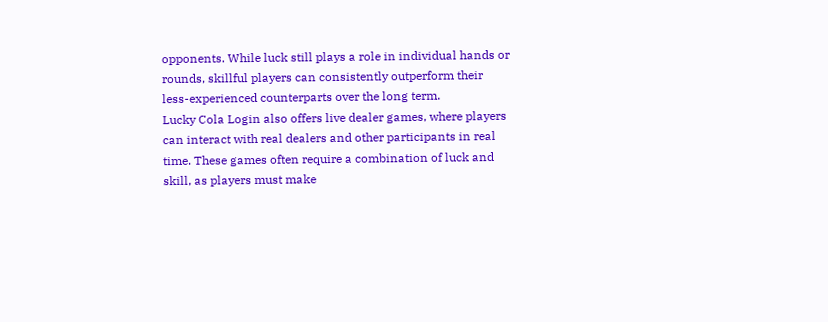opponents. While luck still plays a role in individual hands or rounds, skillful players can consistently outperform their less-experienced counterparts over the long term.
Lucky Cola Login also offers live dealer games, where players can interact with real dealers and other participants in real time. These games often require a combination of luck and skill, as players must make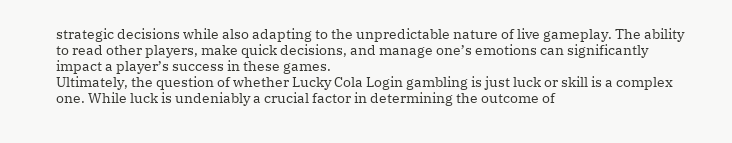strategic decisions while also adapting to the unpredictable nature of live gameplay. The ability to read other players, make quick decisions, and manage one’s emotions can significantly impact a player’s success in these games.
Ultimately, the question of whether Lucky Cola Login gambling is just luck or skill is a complex one. While luck is undeniably a crucial factor in determining the outcome of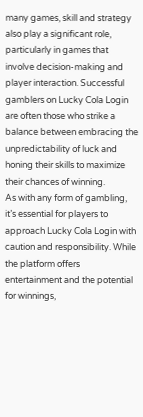many games, skill and strategy also play a significant role, particularly in games that involve decision-making and player interaction. Successful gamblers on Lucky Cola Login are often those who strike a balance between embracing the unpredictability of luck and honing their skills to maximize their chances of winning.
As with any form of gambling, it’s essential for players to approach Lucky Cola Login with caution and responsibility. While the platform offers entertainment and the potential for winnings,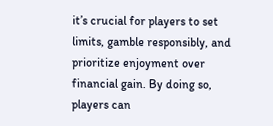it’s crucial for players to set limits, gamble responsibly, and prioritize enjoyment over financial gain. By doing so, players can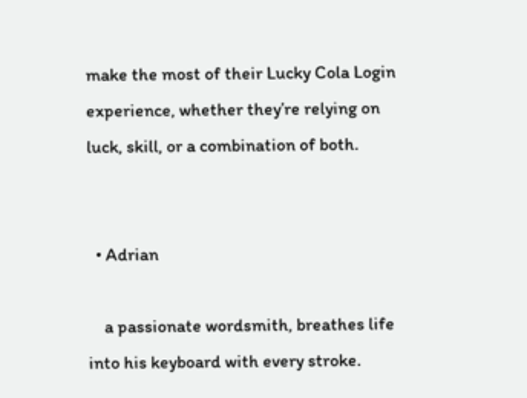make the most of their Lucky Cola Login experience, whether they’re relying on luck, skill, or a combination of both.


  • Adrian

    a passionate wordsmith, breathes life into his keyboard with every stroke.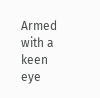Armed with a keen eye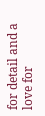for detail and a love for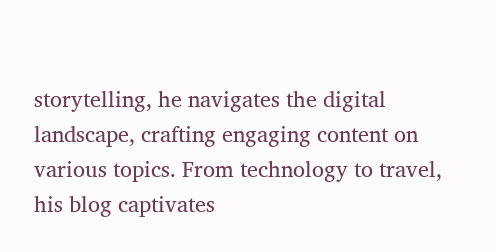storytelling, he navigates the digital landscape, crafting engaging content on various topics. From technology to travel, his blog captivates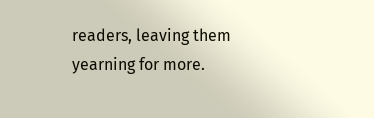readers, leaving them yearning for more.